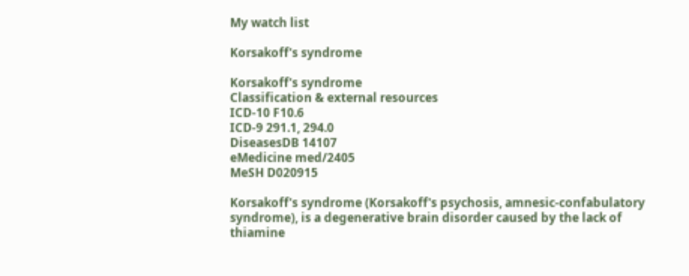My watch list

Korsakoff's syndrome

Korsakoff's syndrome
Classification & external resources
ICD-10 F10.6
ICD-9 291.1, 294.0
DiseasesDB 14107
eMedicine med/2405
MeSH D020915

Korsakoff's syndrome (Korsakoff's psychosis, amnesic-confabulatory syndrome), is a degenerative brain disorder caused by the lack of thiamine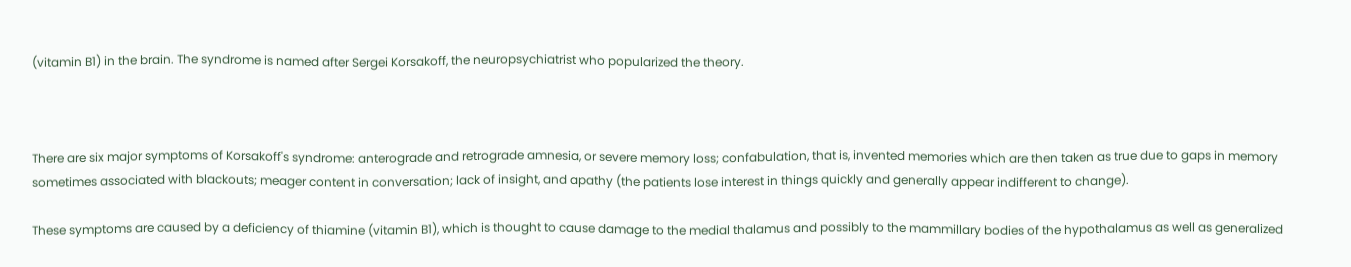(vitamin B1) in the brain. The syndrome is named after Sergei Korsakoff, the neuropsychiatrist who popularized the theory.



There are six major symptoms of Korsakoff's syndrome: anterograde and retrograde amnesia, or severe memory loss; confabulation, that is, invented memories which are then taken as true due to gaps in memory sometimes associated with blackouts; meager content in conversation; lack of insight, and apathy (the patients lose interest in things quickly and generally appear indifferent to change).

These symptoms are caused by a deficiency of thiamine (vitamin B1), which is thought to cause damage to the medial thalamus and possibly to the mammillary bodies of the hypothalamus as well as generalized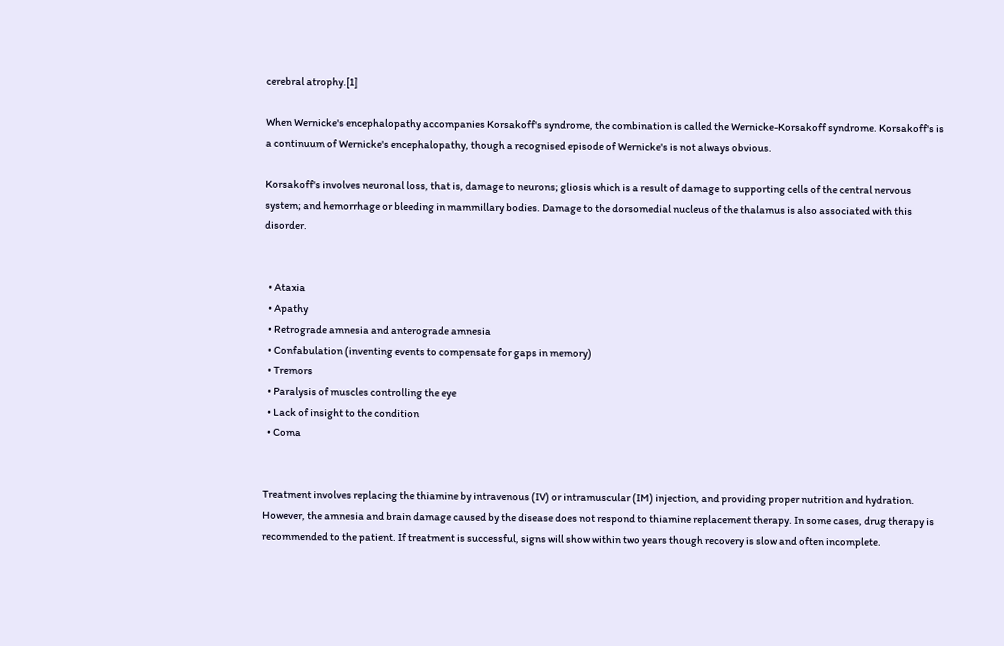cerebral atrophy.[1]

When Wernicke's encephalopathy accompanies Korsakoff's syndrome, the combination is called the Wernicke-Korsakoff syndrome. Korsakoff's is a continuum of Wernicke's encephalopathy, though a recognised episode of Wernicke's is not always obvious.

Korsakoff's involves neuronal loss, that is, damage to neurons; gliosis which is a result of damage to supporting cells of the central nervous system; and hemorrhage or bleeding in mammillary bodies. Damage to the dorsomedial nucleus of the thalamus is also associated with this disorder.


  • Ataxia
  • Apathy
  • Retrograde amnesia and anterograde amnesia
  • Confabulation (inventing events to compensate for gaps in memory)
  • Tremors
  • Paralysis of muscles controlling the eye
  • Lack of insight to the condition
  • Coma


Treatment involves replacing the thiamine by intravenous (IV) or intramuscular (IM) injection, and providing proper nutrition and hydration. However, the amnesia and brain damage caused by the disease does not respond to thiamine replacement therapy. In some cases, drug therapy is recommended to the patient. If treatment is successful, signs will show within two years though recovery is slow and often incomplete.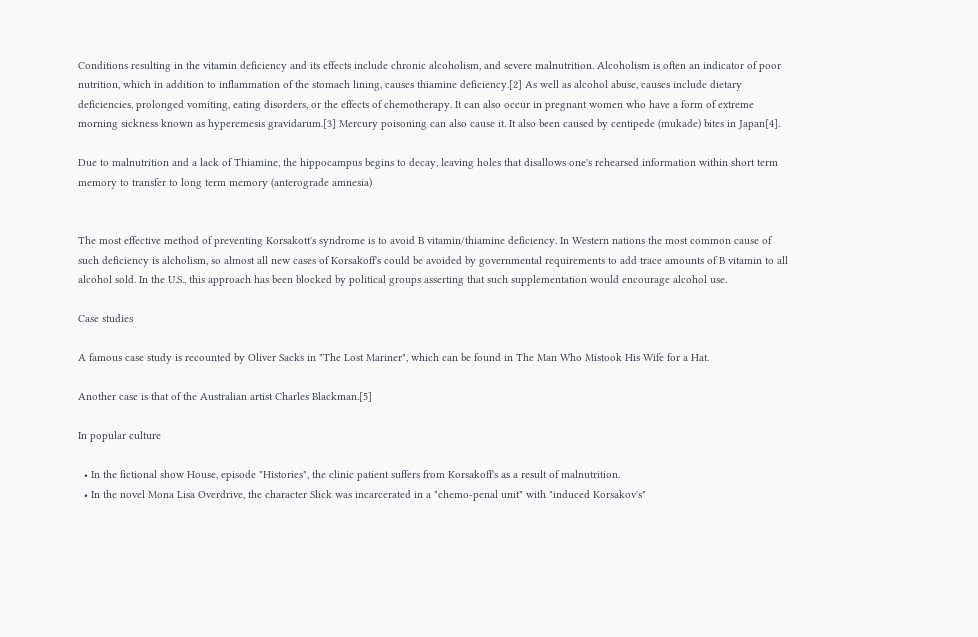Conditions resulting in the vitamin deficiency and its effects include chronic alcoholism, and severe malnutrition. Alcoholism is often an indicator of poor nutrition, which in addition to inflammation of the stomach lining, causes thiamine deficiency.[2] As well as alcohol abuse, causes include dietary deficiencies, prolonged vomiting, eating disorders, or the effects of chemotherapy. It can also occur in pregnant women who have a form of extreme morning sickness known as hyperemesis gravidarum.[3] Mercury poisoning can also cause it. It also been caused by centipede (mukade) bites in Japan[4].

Due to malnutrition and a lack of Thiamine, the hippocampus begins to decay, leaving holes that disallows one's rehearsed information within short term memory to transfer to long term memory (anterograde amnesia)


The most effective method of preventing Korsakott's syndrome is to avoid B vitamin/thiamine deficiency. In Western nations the most common cause of such deficiency is alcholism, so almost all new cases of Korsakoff's could be avoided by governmental requirements to add trace amounts of B vitamin to all alcohol sold. In the U.S., this approach has been blocked by political groups asserting that such supplementation would encourage alcohol use.

Case studies

A famous case study is recounted by Oliver Sacks in "The Lost Mariner", which can be found in The Man Who Mistook His Wife for a Hat.

Another case is that of the Australian artist Charles Blackman.[5]

In popular culture

  • In the fictional show House, episode "Histories", the clinic patient suffers from Korsakoff's as a result of malnutrition.
  • In the novel Mona Lisa Overdrive, the character Slick was incarcerated in a "chemo-penal unit" with "induced Korsakov's"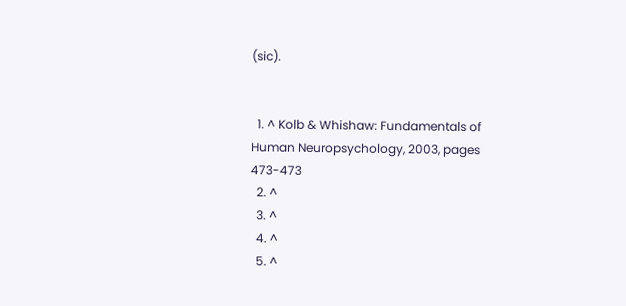(sic).


  1. ^ Kolb & Whishaw: Fundamentals of Human Neuropsychology, 2003, pages 473-473
  2. ^
  3. ^
  4. ^
  5. ^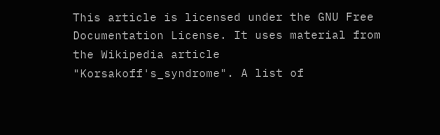This article is licensed under the GNU Free Documentation License. It uses material from the Wikipedia article "Korsakoff's_syndrome". A list of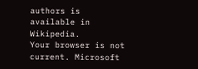authors is available in Wikipedia.
Your browser is not current. Microsoft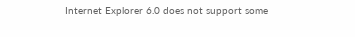Internet Explorer 6.0 does not support some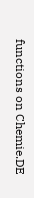functions on Chemie.DE